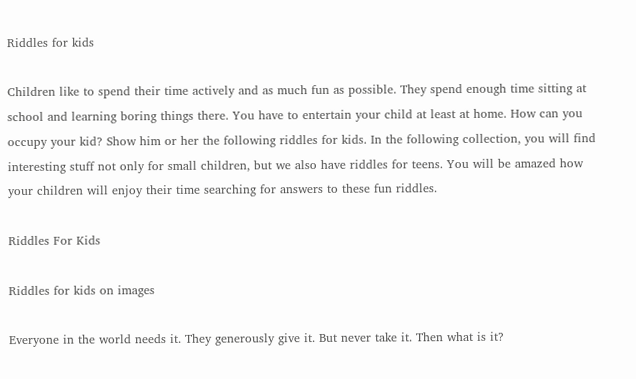Riddles for kids

Children like to spend their time actively and as much fun as possible. They spend enough time sitting at school and learning boring things there. You have to entertain your child at least at home. How can you occupy your kid? Show him or her the following riddles for kids. In the following collection, you will find interesting stuff not only for small children, but we also have riddles for teens. You will be amazed how your children will enjoy their time searching for answers to these fun riddles.

Riddles For Kids

Riddles for kids on images

Everyone in the world needs it. They generously give it. But never take it. Then what is it?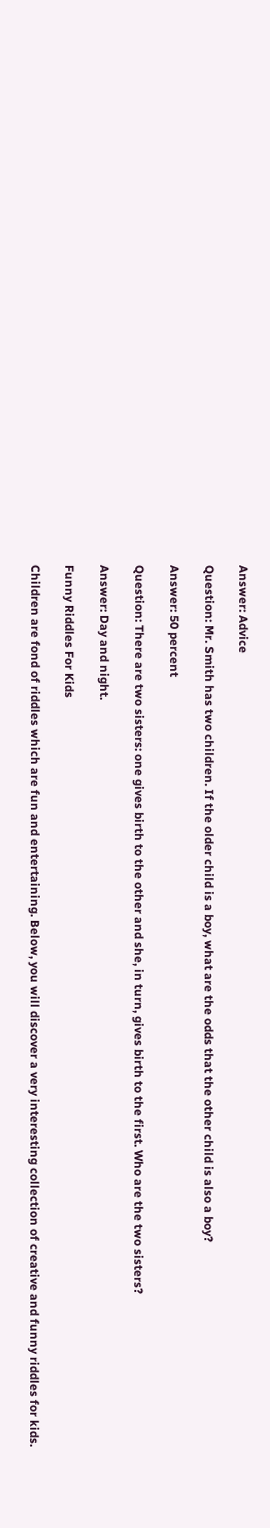Answer: Advice

Question: Mr. Smith has two children. If the older child is a boy, what are the odds that the other child is also a boy?

Answer: 50 percent

Question: There are two sisters: one gives birth to the other and she, in turn, gives birth to the first. Who are the two sisters?

Answer: Day and night.

Funny Riddles For Kids

Children are fond of riddles which are fun and entertaining. Below, you will discover a very interesting collection of creative and funny riddles for kids.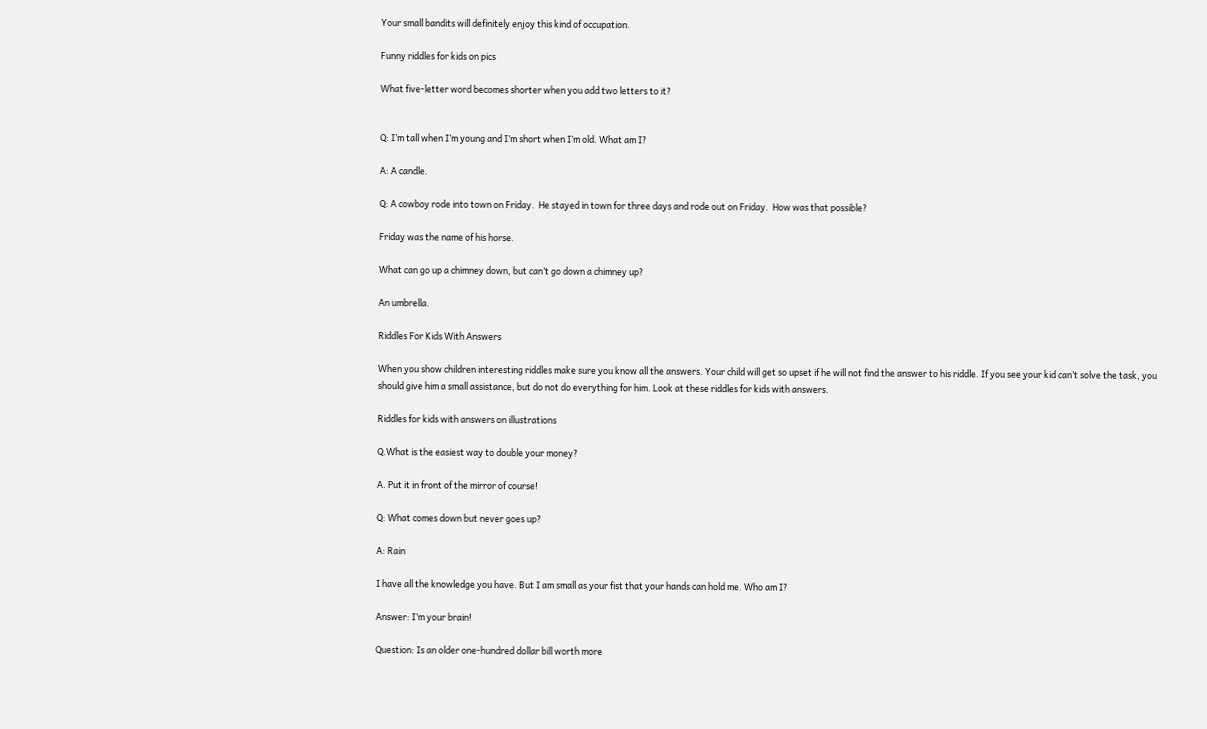Your small bandits will definitely enjoy this kind of occupation.

Funny riddles for kids on pics

What five-letter word becomes shorter when you add two letters to it?


Q: I’m tall when I’m young and I’m short when I’m old. What am I?

A: A candle.

Q: A cowboy rode into town on Friday.  He stayed in town for three days and rode out on Friday.  How was that possible?

Friday was the name of his horse.

What can go up a chimney down, but can’t go down a chimney up?

An umbrella.

Riddles For Kids With Answers

When you show children interesting riddles make sure you know all the answers. Your child will get so upset if he will not find the answer to his riddle. If you see your kid can’t solve the task, you should give him a small assistance, but do not do everything for him. Look at these riddles for kids with answers.

Riddles for kids with answers on illustrations

Q.What is the easiest way to double your money?

A. Put it in front of the mirror of course!

Q: What comes down but never goes up?

A: Rain

I have all the knowledge you have. But I am small as your fist that your hands can hold me. Who am I?

Answer: I’m your brain!

Question: Is an older one-hundred dollar bill worth more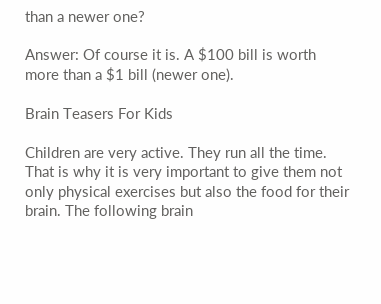than a newer one?

Answer: Of course it is. A $100 bill is worth more than a $1 bill (newer one).

Brain Teasers For Kids

Children are very active. They run all the time. That is why it is very important to give them not only physical exercises but also the food for their brain. The following brain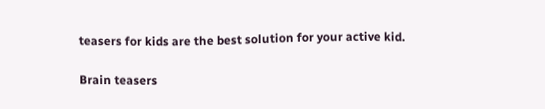teasers for kids are the best solution for your active kid.

Brain teasers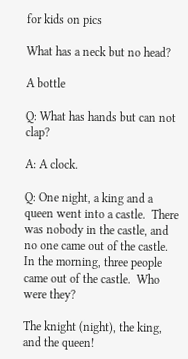for kids on pics

What has a neck but no head?

A bottle

Q: What has hands but can not clap?

A: A clock.

Q: One night, a king and a queen went into a castle.  There was nobody in the castle, and no one came out of the castle.  In the morning, three people came out of the castle.  Who were they?

The knight (night), the king, and the queen!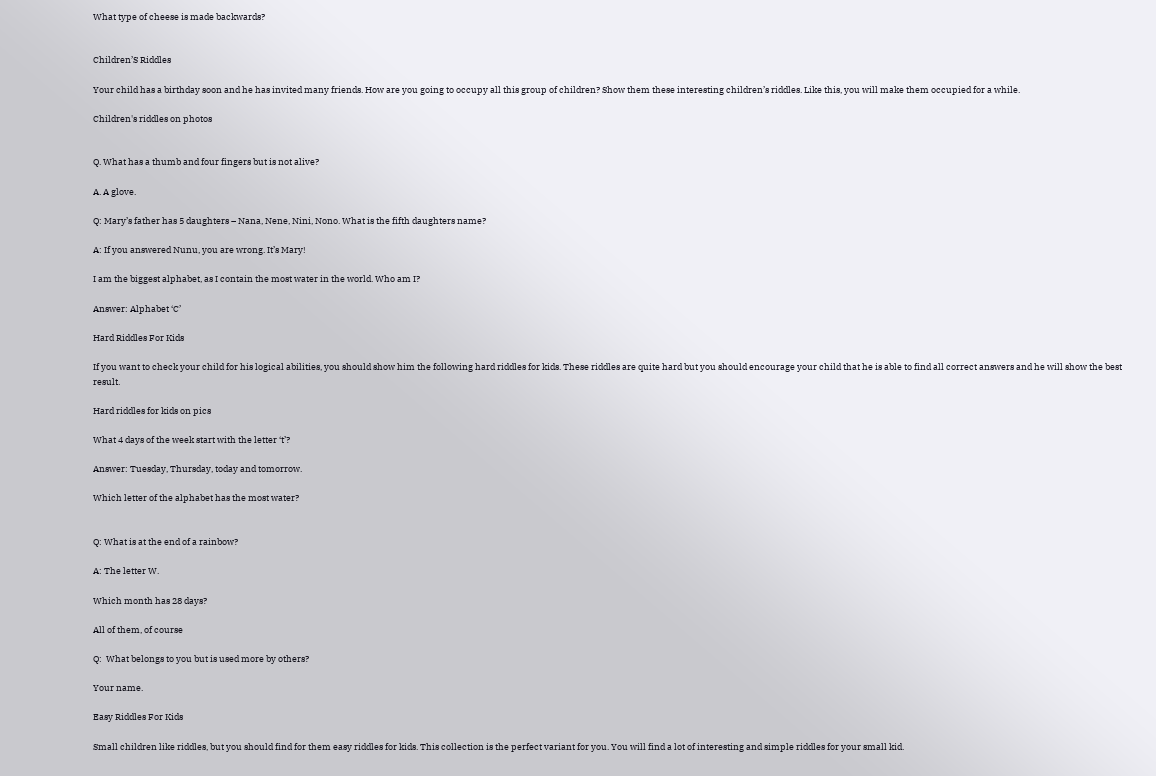What type of cheese is made backwards?


Children’S Riddles

Your child has a birthday soon and he has invited many friends. How are you going to occupy all this group of children? Show them these interesting children’s riddles. Like this, you will make them occupied for a while.

Children's riddles on photos


Q. What has a thumb and four fingers but is not alive?

A. A glove.

Q: Mary’s father has 5 daughters – Nana, Nene, Nini, Nono. What is the fifth daughters name?

A: If you answered Nunu, you are wrong. It’s Mary!

I am the biggest alphabet, as I contain the most water in the world. Who am I?

Answer: Alphabet ‘C’

Hard Riddles For Kids

If you want to check your child for his logical abilities, you should show him the following hard riddles for kids. These riddles are quite hard but you should encourage your child that he is able to find all correct answers and he will show the best result.

Hard riddles for kids on pics

What 4 days of the week start with the letter ‘t’?

Answer: Tuesday, Thursday, today and tomorrow.

Which letter of the alphabet has the most water?


Q: What is at the end of a rainbow?

A: The letter W.

Which month has 28 days?

All of them, of course

Q:  What belongs to you but is used more by others?

Your name.

Easy Riddles For Kids

Small children like riddles, but you should find for them easy riddles for kids. This collection is the perfect variant for you. You will find a lot of interesting and simple riddles for your small kid.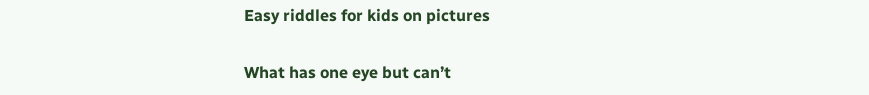Easy riddles for kids on pictures

What has one eye but can’t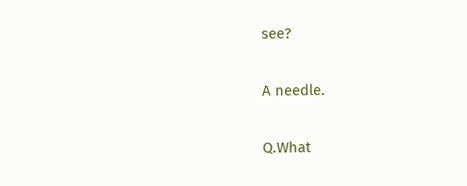see?

A needle.

Q.What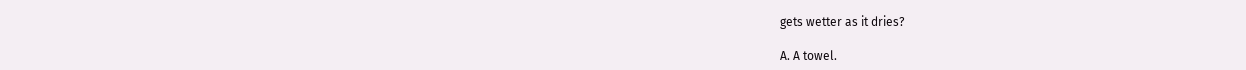gets wetter as it dries?

A. A towel.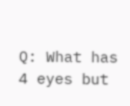Q: What has 4 eyes but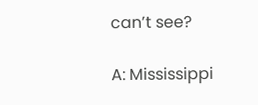can’t see?

A: Mississippi